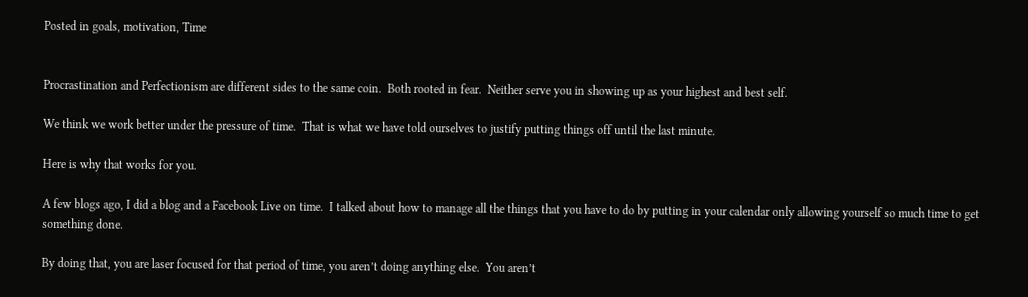Posted in goals, motivation, Time


Procrastination and Perfectionism are different sides to the same coin.  Both rooted in fear.  Neither serve you in showing up as your highest and best self.

We think we work better under the pressure of time.  That is what we have told ourselves to justify putting things off until the last minute.

Here is why that works for you.

A few blogs ago, I did a blog and a Facebook Live on time.  I talked about how to manage all the things that you have to do by putting in your calendar only allowing yourself so much time to get something done.

By doing that, you are laser focused for that period of time, you aren’t doing anything else.  You aren’t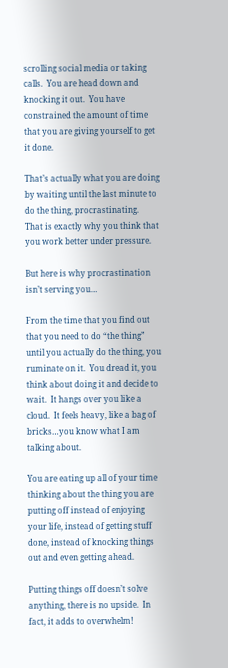scrolling social media or taking calls.  You are head down and knocking it out.  You have constrained the amount of time that you are giving yourself to get it done.

That’s actually what you are doing by waiting until the last minute to do the thing, procrastinating.  That is exactly why you think that you work better under pressure.

But here is why procrastination isn’t serving you…

From the time that you find out that you need to do “the thing” until you actually do the thing, you ruminate on it.  You dread it, you think about doing it and decide to wait.  It hangs over you like a cloud.  It feels heavy, like a bag of bricks…you know what I am talking about.

You are eating up all of your time thinking about the thing you are putting off instead of enjoying your life, instead of getting stuff done, instead of knocking things out and even getting ahead.

Putting things off doesn’t solve anything, there is no upside.  In fact, it adds to overwhelm!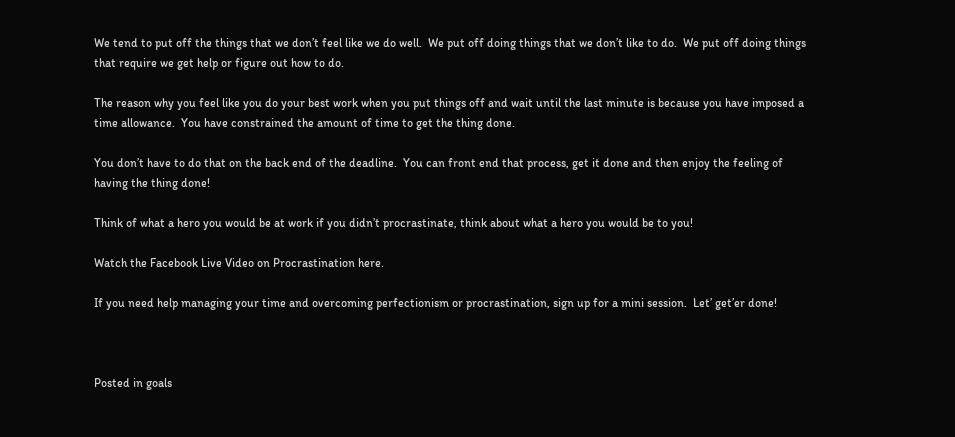We tend to put off the things that we don’t feel like we do well.  We put off doing things that we don’t like to do.  We put off doing things that require we get help or figure out how to do.

The reason why you feel like you do your best work when you put things off and wait until the last minute is because you have imposed a time allowance.  You have constrained the amount of time to get the thing done.

You don’t have to do that on the back end of the deadline.  You can front end that process, get it done and then enjoy the feeling of having the thing done!

Think of what a hero you would be at work if you didn’t procrastinate, think about what a hero you would be to you!

Watch the Facebook Live Video on Procrastination here.

If you need help managing your time and overcoming perfectionism or procrastination, sign up for a mini session.  Let’ get’er done!



Posted in goals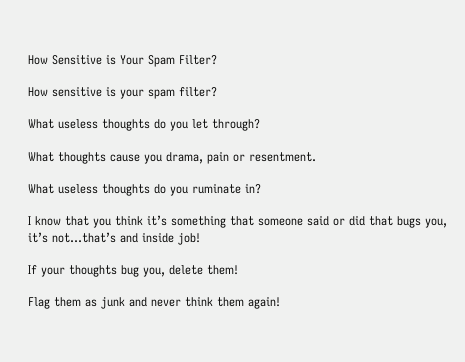How Sensitive is Your Spam Filter?

How sensitive is your spam filter?

What useless thoughts do you let through?

What thoughts cause you drama, pain or resentment.

What useless thoughts do you ruminate in?

I know that you think it’s something that someone said or did that bugs you, it’s not…that’s and inside job!

If your thoughts bug you, delete them!

Flag them as junk and never think them again!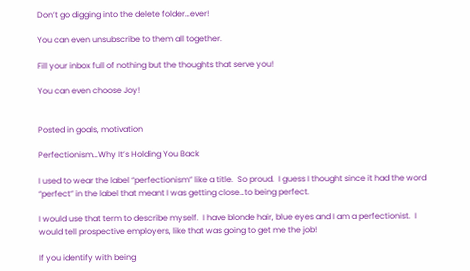Don’t go digging into the delete folder…ever!

You can even unsubscribe to them all together.

Fill your inbox full of nothing but the thoughts that serve you!

You can even choose Joy!


Posted in goals, motivation

Perfectionism…Why It’s Holding You Back

I used to wear the label “perfectionism” like a title.  So proud.  I guess I thought since it had the word “perfect” in the label that meant I was getting close…to being perfect.

I would use that term to describe myself.  I have blonde hair, blue eyes and I am a perfectionist.  I would tell prospective employers, like that was going to get me the job!

If you identify with being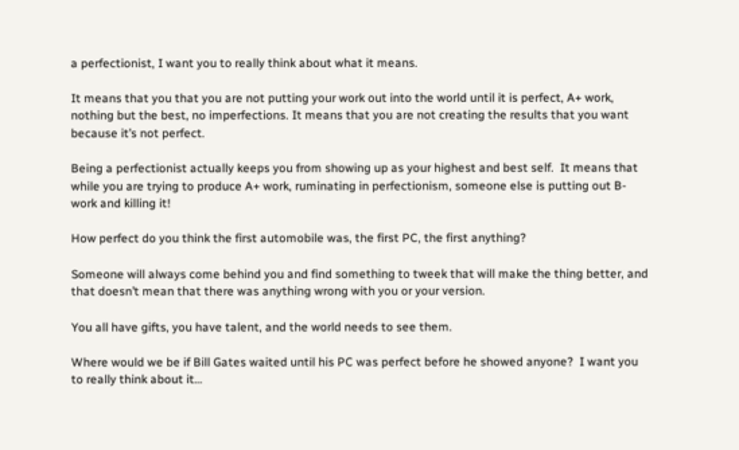a perfectionist, I want you to really think about what it means.

It means that you that you are not putting your work out into the world until it is perfect, A+ work, nothing but the best, no imperfections. It means that you are not creating the results that you want because it’s not perfect.

Being a perfectionist actually keeps you from showing up as your highest and best self.  It means that while you are trying to produce A+ work, ruminating in perfectionism, someone else is putting out B- work and killing it!

How perfect do you think the first automobile was, the first PC, the first anything?

Someone will always come behind you and find something to tweek that will make the thing better, and that doesn’t mean that there was anything wrong with you or your version.

You all have gifts, you have talent, and the world needs to see them.

Where would we be if Bill Gates waited until his PC was perfect before he showed anyone?  I want you to really think about it…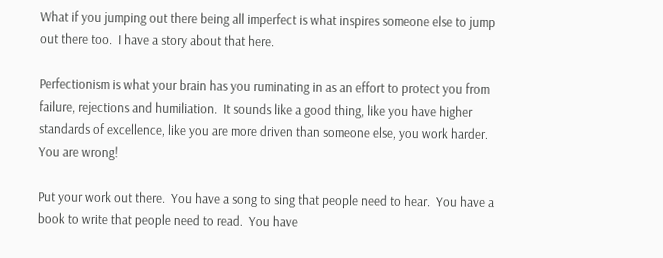What if you jumping out there being all imperfect is what inspires someone else to jump out there too.  I have a story about that here.

Perfectionism is what your brain has you ruminating in as an effort to protect you from failure, rejections and humiliation.  It sounds like a good thing, like you have higher standards of excellence, like you are more driven than someone else, you work harder.   You are wrong!

Put your work out there.  You have a song to sing that people need to hear.  You have a book to write that people need to read.  You have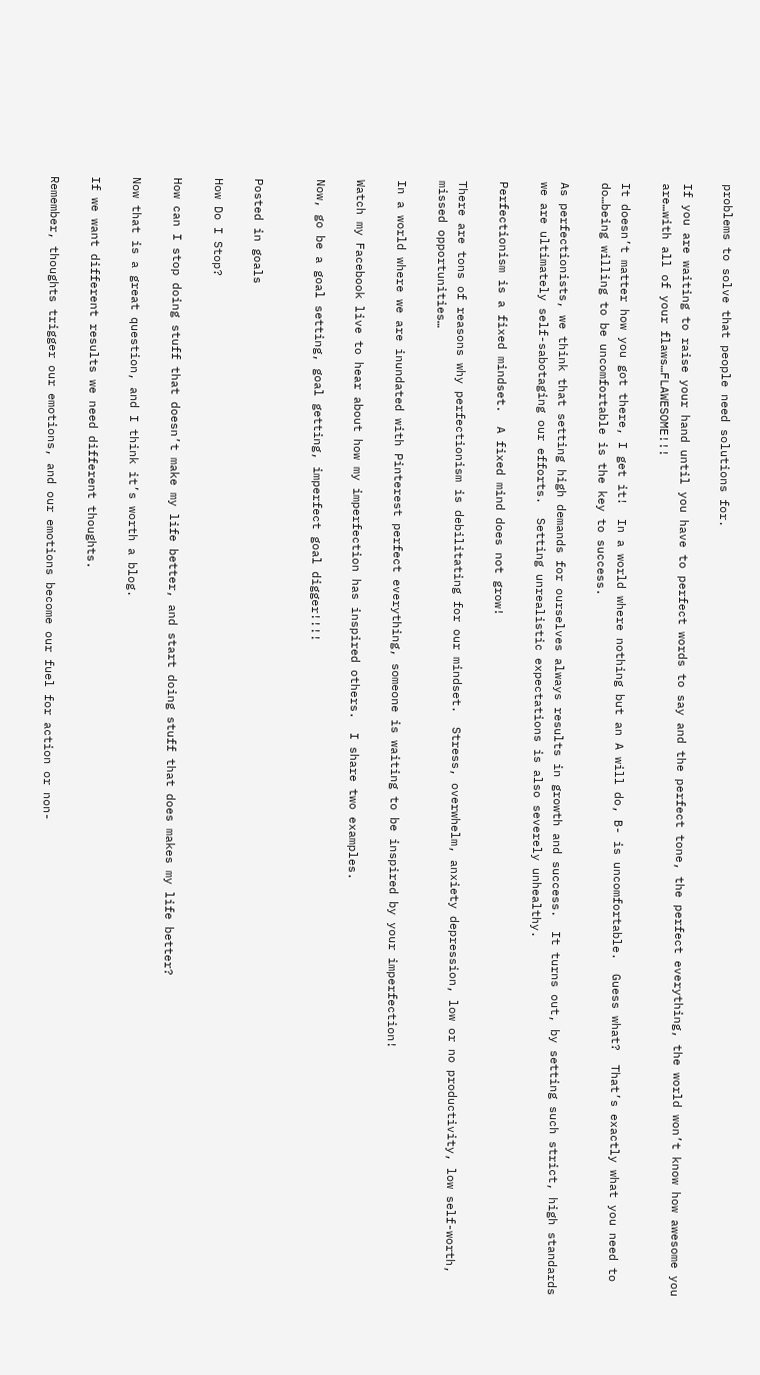problems to solve that people need solutions for.

If you are waiting to raise your hand until you have to perfect words to say and the perfect tone, the perfect everything, the world won’t know how awesome you are…with all of your flaws…FLAWESOME!!!

It doesn’t matter how you got there, I get it!  In a world where nothing but an A will do, B- is uncomfortable.  Guess what?  That’s exactly what you need to do…being willing to be uncomfortable is the key to success.

As perfectionists, we think that setting high demands for ourselves always results in growth and success.  It turns out, by setting such strict, high standards we are ultimately self-sabotaging our efforts.  Setting unrealistic expectations is also severely unhealthy.

Perfectionism is a fixed mindset.  A fixed mind does not grow!

There are tons of reasons why perfectionism is debilitating for our mindset.  Stress, overwhelm, anxiety depression, low or no productivity, low self-worth, missed opportunities…

In a world where we are inundated with Pinterest perfect everything, someone is waiting to be inspired by your imperfection!

Watch my Facebook live to hear about how my imperfection has inspired others.  I share two examples.

Now, go be a goal setting, goal getting, imperfect goal digger!!!!


Posted in goals

How Do I Stop?

How can I stop doing stuff that doesn’t make my life better, and start doing stuff that does makes my life better?

Now that is a great question, and I think it’s worth a blog.

If we want different results we need different thoughts.

Remember, thoughts trigger our emotions, and our emotions become our fuel for action or non-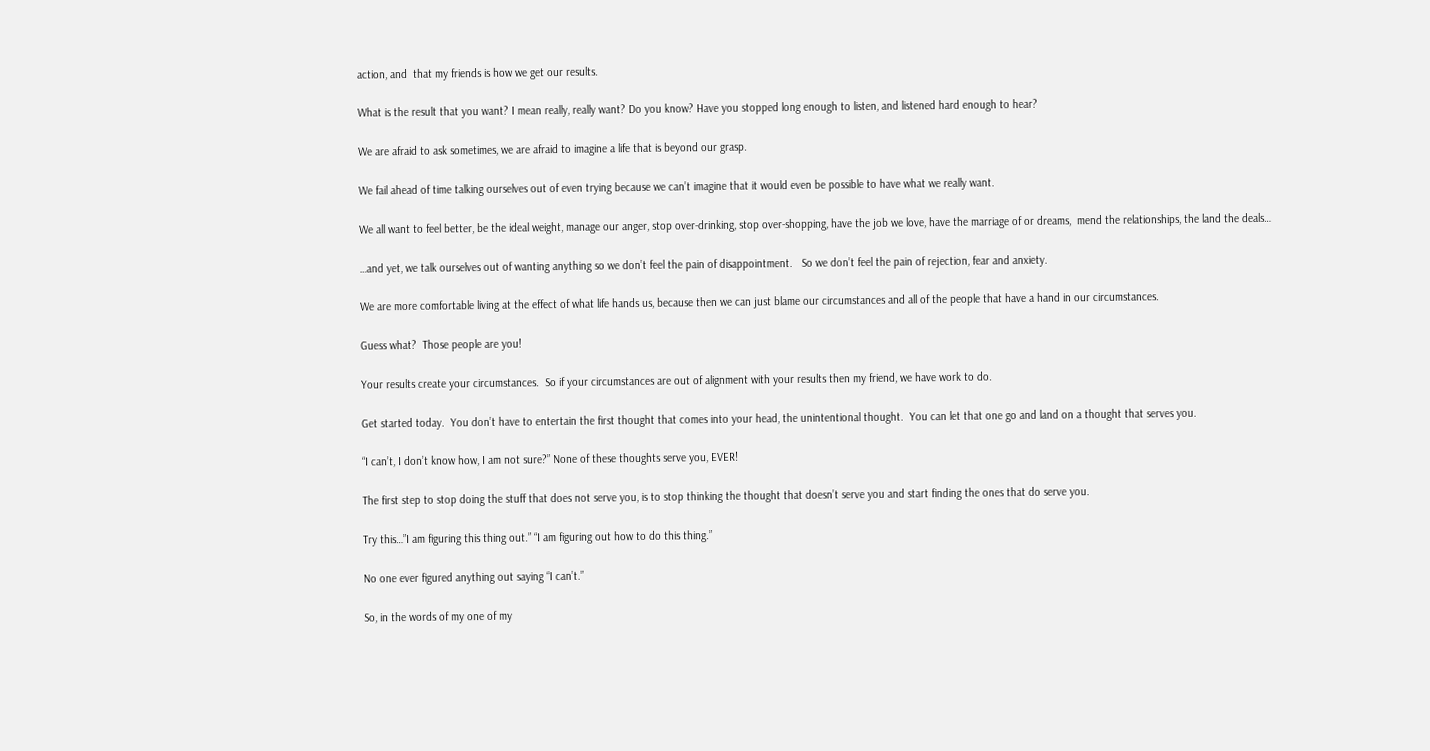action, and  that my friends is how we get our results.

What is the result that you want? I mean really, really want? Do you know? Have you stopped long enough to listen, and listened hard enough to hear?

We are afraid to ask sometimes, we are afraid to imagine a life that is beyond our grasp.

We fail ahead of time talking ourselves out of even trying because we can’t imagine that it would even be possible to have what we really want.

We all want to feel better, be the ideal weight, manage our anger, stop over-drinking, stop over-shopping, have the job we love, have the marriage of or dreams,  mend the relationships, the land the deals…

…and yet, we talk ourselves out of wanting anything so we don’t feel the pain of disappointment.   So we don’t feel the pain of rejection, fear and anxiety.

We are more comfortable living at the effect of what life hands us, because then we can just blame our circumstances and all of the people that have a hand in our circumstances.

Guess what?  Those people are you!

Your results create your circumstances.  So if your circumstances are out of alignment with your results then my friend, we have work to do.

Get started today.  You don’t have to entertain the first thought that comes into your head, the unintentional thought.  You can let that one go and land on a thought that serves you.

“I can’t, I don’t know how, I am not sure?” None of these thoughts serve you, EVER!

The first step to stop doing the stuff that does not serve you, is to stop thinking the thought that doesn’t serve you and start finding the ones that do serve you.

Try this…”I am figuring this thing out.” “I am figuring out how to do this thing.”

No one ever figured anything out saying “I can’t.”

So, in the words of my one of my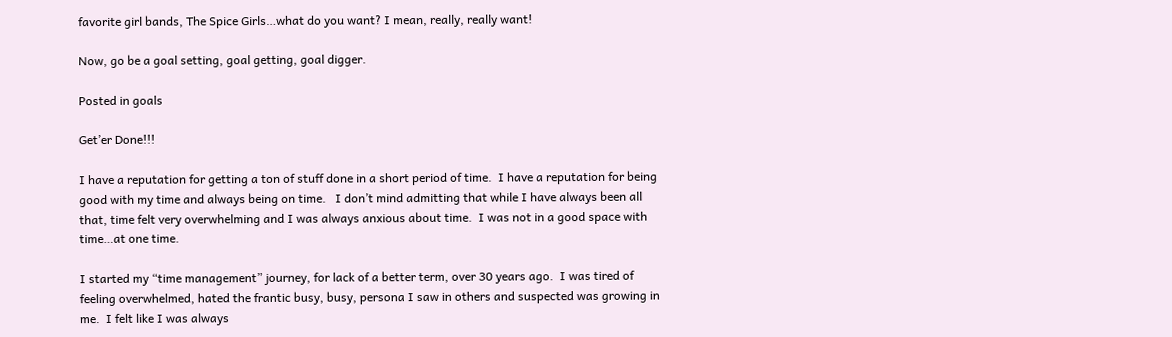favorite girl bands, The Spice Girls…what do you want? I mean, really, really want!

Now, go be a goal setting, goal getting, goal digger.

Posted in goals

Get’er Done!!!

I have a reputation for getting a ton of stuff done in a short period of time.  I have a reputation for being good with my time and always being on time.   I don’t mind admitting that while I have always been all that, time felt very overwhelming and I was always anxious about time.  I was not in a good space with time…at one time.

I started my “time management” journey, for lack of a better term, over 30 years ago.  I was tired of feeling overwhelmed, hated the frantic busy, busy, persona I saw in others and suspected was growing in me.  I felt like I was always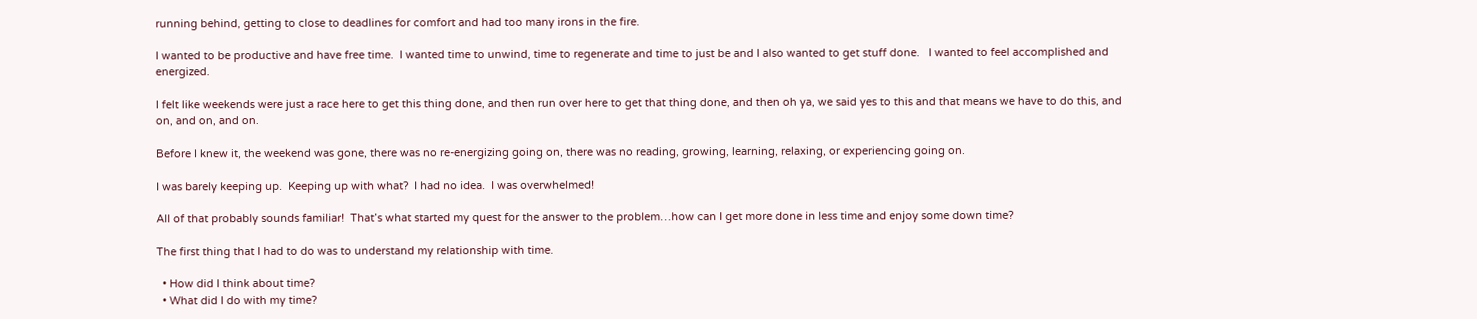running behind, getting to close to deadlines for comfort and had too many irons in the fire.

I wanted to be productive and have free time.  I wanted time to unwind, time to regenerate and time to just be and I also wanted to get stuff done.   I wanted to feel accomplished and energized.

I felt like weekends were just a race here to get this thing done, and then run over here to get that thing done, and then oh ya, we said yes to this and that means we have to do this, and on, and on, and on.

Before I knew it, the weekend was gone, there was no re-energizing going on, there was no reading, growing, learning, relaxing, or experiencing going on.

I was barely keeping up.  Keeping up with what?  I had no idea.  I was overwhelmed!

All of that probably sounds familiar!  That’s what started my quest for the answer to the problem…how can I get more done in less time and enjoy some down time?

The first thing that I had to do was to understand my relationship with time.

  • How did I think about time?
  • What did I do with my time?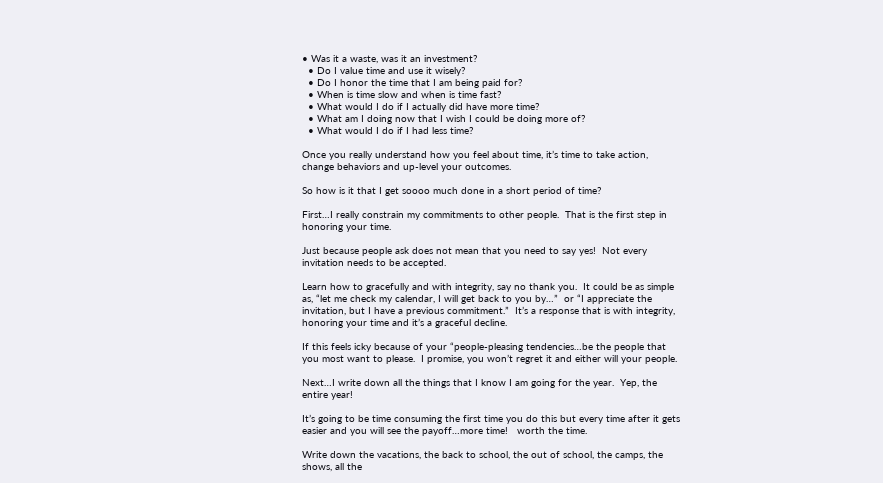• Was it a waste, was it an investment?
  • Do I value time and use it wisely?
  • Do I honor the time that I am being paid for?
  • When is time slow and when is time fast?
  • What would I do if I actually did have more time?
  • What am I doing now that I wish I could be doing more of?
  • What would I do if I had less time?

Once you really understand how you feel about time, it’s time to take action, change behaviors and up-level your outcomes.

So how is it that I get soooo much done in a short period of time?

First…I really constrain my commitments to other people.  That is the first step in honoring your time.

Just because people ask does not mean that you need to say yes!  Not every invitation needs to be accepted.

Learn how to gracefully and with integrity, say no thank you.  It could be as simple as, “let me check my calendar, I will get back to you by…”  or “I appreciate the invitation, but I have a previous commitment.”  It’s a response that is with integrity, honoring your time and it’s a graceful decline.

If this feels icky because of your “people-pleasing tendencies…be the people that you most want to please.  I promise, you won’t regret it and either will your people.

Next…I write down all the things that I know I am going for the year.  Yep, the entire year!

It’s going to be time consuming the first time you do this but every time after it gets easier and you will see the payoff…more time!   worth the time.

Write down the vacations, the back to school, the out of school, the camps, the shows, all the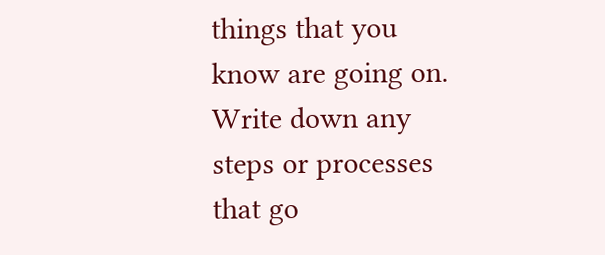things that you know are going on.  Write down any steps or processes that go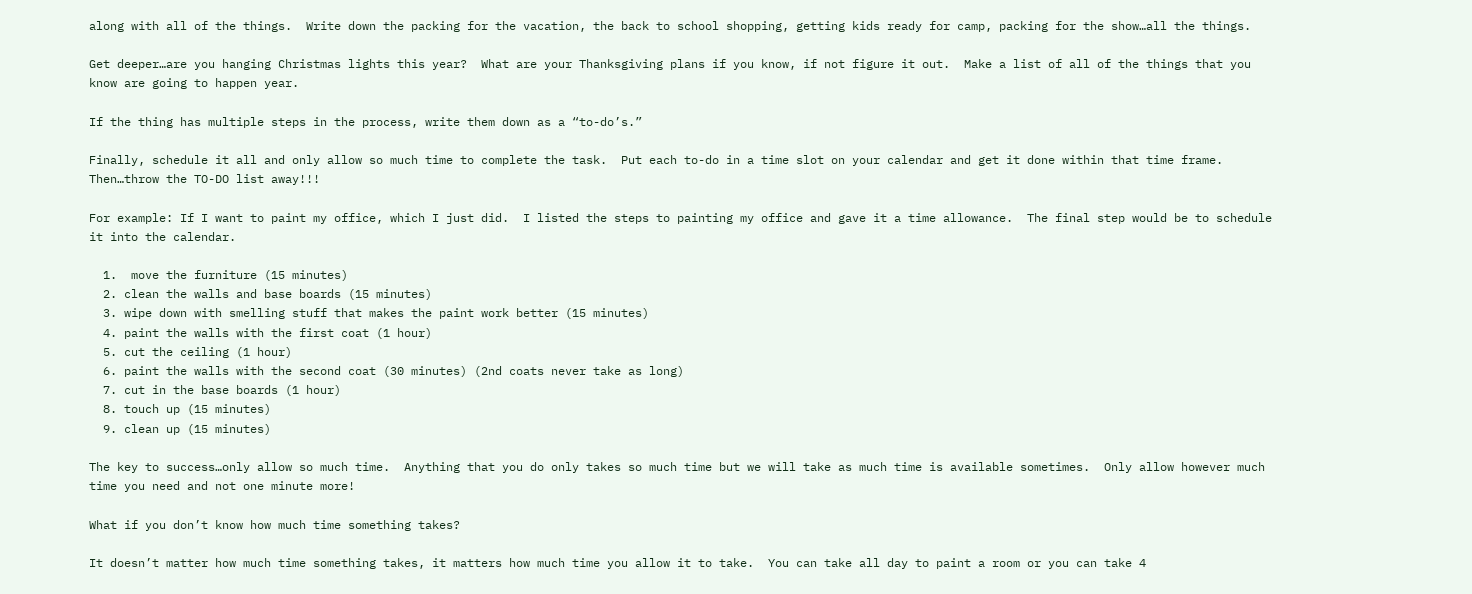along with all of the things.  Write down the packing for the vacation, the back to school shopping, getting kids ready for camp, packing for the show…all the things.

Get deeper…are you hanging Christmas lights this year?  What are your Thanksgiving plans if you know, if not figure it out.  Make a list of all of the things that you know are going to happen year.

If the thing has multiple steps in the process, write them down as a “to-do’s.”

Finally, schedule it all and only allow so much time to complete the task.  Put each to-do in a time slot on your calendar and get it done within that time frame.  Then…throw the TO-DO list away!!!

For example: If I want to paint my office, which I just did.  I listed the steps to painting my office and gave it a time allowance.  The final step would be to schedule it into the calendar.

  1.  move the furniture (15 minutes)
  2. clean the walls and base boards (15 minutes)
  3. wipe down with smelling stuff that makes the paint work better (15 minutes)
  4. paint the walls with the first coat (1 hour)
  5. cut the ceiling (1 hour)
  6. paint the walls with the second coat (30 minutes) (2nd coats never take as long)
  7. cut in the base boards (1 hour)
  8. touch up (15 minutes)
  9. clean up (15 minutes)

The key to success…only allow so much time.  Anything that you do only takes so much time but we will take as much time is available sometimes.  Only allow however much time you need and not one minute more!

What if you don’t know how much time something takes?

It doesn’t matter how much time something takes, it matters how much time you allow it to take.  You can take all day to paint a room or you can take 4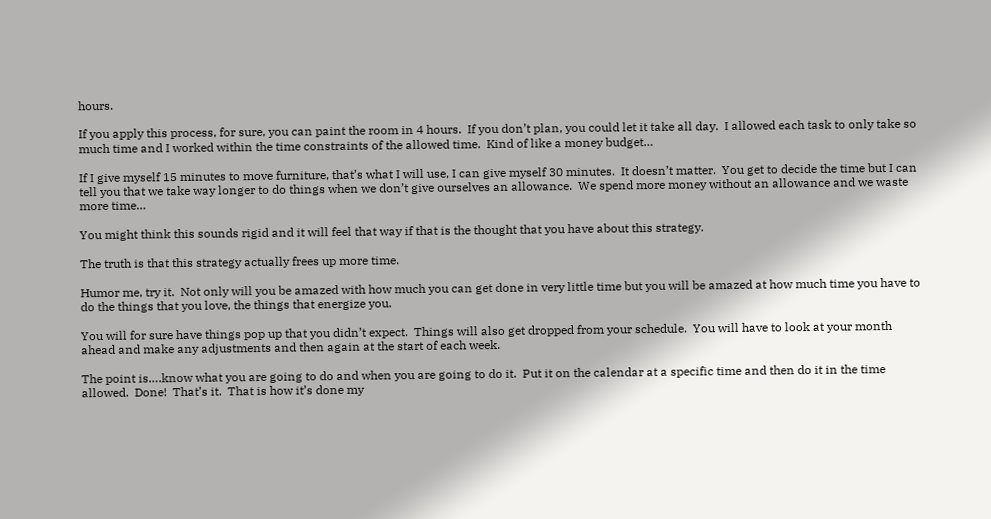hours.

If you apply this process, for sure, you can paint the room in 4 hours.  If you don’t plan, you could let it take all day.  I allowed each task to only take so much time and I worked within the time constraints of the allowed time.  Kind of like a money budget…

If I give myself 15 minutes to move furniture, that’s what I will use, I can give myself 30 minutes.  It doesn’t matter.  You get to decide the time but I can tell you that we take way longer to do things when we don’t give ourselves an allowance.  We spend more money without an allowance and we waste more time…

You might think this sounds rigid and it will feel that way if that is the thought that you have about this strategy.

The truth is that this strategy actually frees up more time.

Humor me, try it.  Not only will you be amazed with how much you can get done in very little time but you will be amazed at how much time you have to do the things that you love, the things that energize you.

You will for sure have things pop up that you didn’t expect.  Things will also get dropped from your schedule.  You will have to look at your month ahead and make any adjustments and then again at the start of each week.

The point is….know what you are going to do and when you are going to do it.  Put it on the calendar at a specific time and then do it in the time allowed.  Done!  That’s it.  That is how it’s done my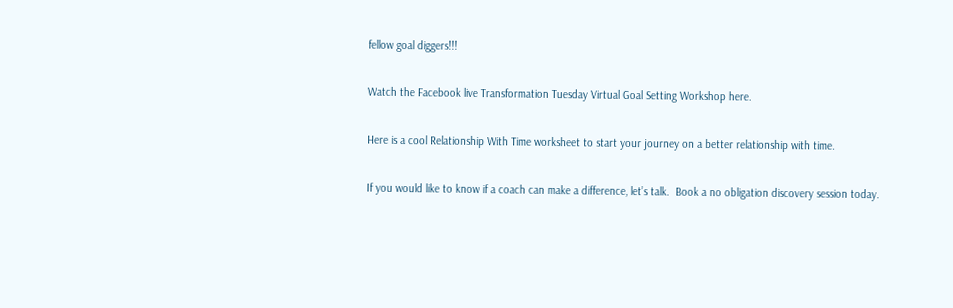fellow goal diggers!!!

Watch the Facebook live Transformation Tuesday Virtual Goal Setting Workshop here.

Here is a cool Relationship With Time worksheet to start your journey on a better relationship with time.

If you would like to know if a coach can make a difference, let’s talk.  Book a no obligation discovery session today.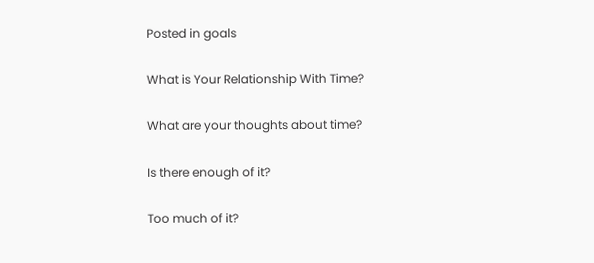Posted in goals

What is Your Relationship With Time?

What are your thoughts about time?

Is there enough of it?

Too much of it?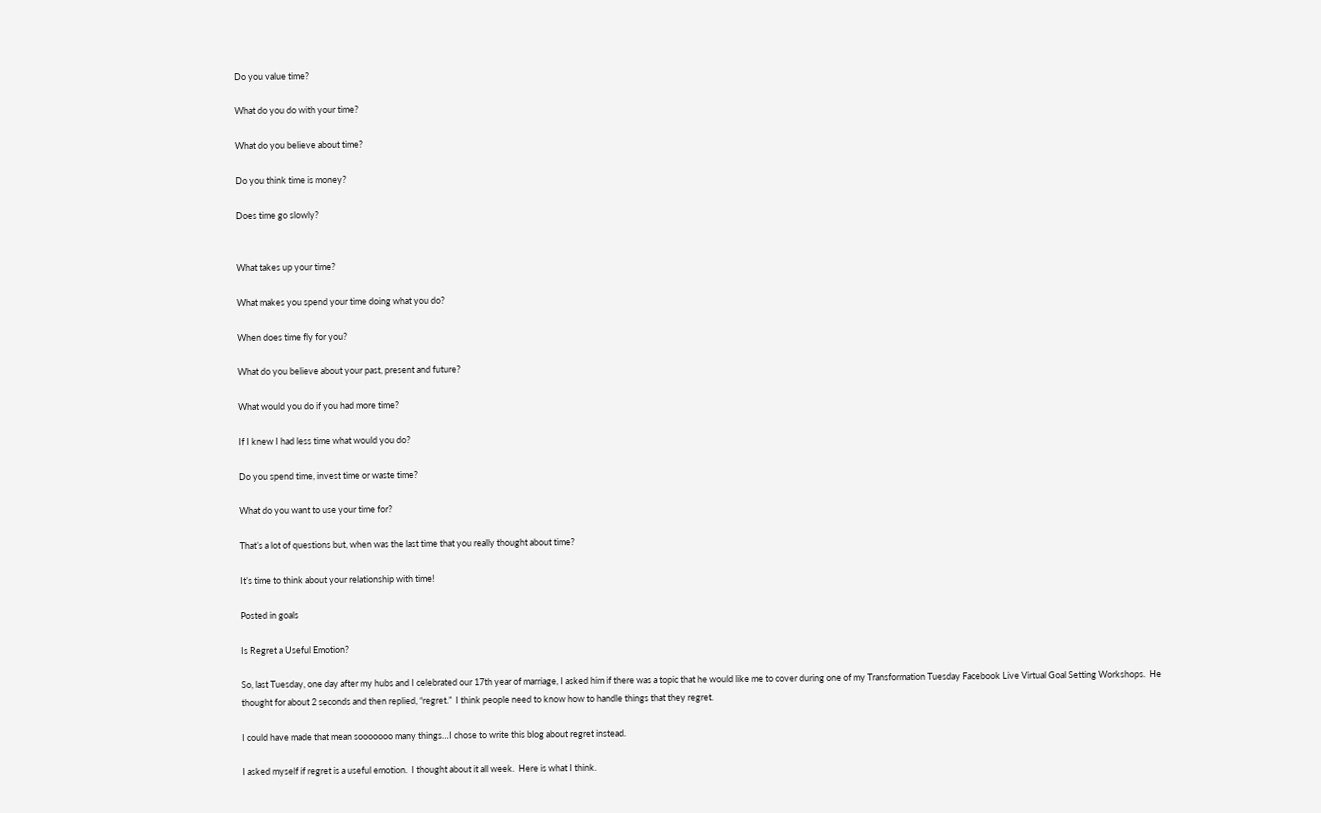Do you value time?

What do you do with your time?

What do you believe about time?

Do you think time is money?

Does time go slowly?


What takes up your time?

What makes you spend your time doing what you do?

When does time fly for you?

What do you believe about your past, present and future?

What would you do if you had more time?

If I knew I had less time what would you do?

Do you spend time, invest time or waste time?

What do you want to use your time for?

That’s a lot of questions but, when was the last time that you really thought about time?

It’s time to think about your relationship with time!

Posted in goals

Is Regret a Useful Emotion?

So, last Tuesday, one day after my hubs and I celebrated our 17th year of marriage, I asked him if there was a topic that he would like me to cover during one of my Transformation Tuesday Facebook Live Virtual Goal Setting Workshops.  He thought for about 2 seconds and then replied, “regret.”  I think people need to know how to handle things that they regret.

I could have made that mean sooooooo many things…I chose to write this blog about regret instead.

I asked myself if regret is a useful emotion.  I thought about it all week.  Here is what I think.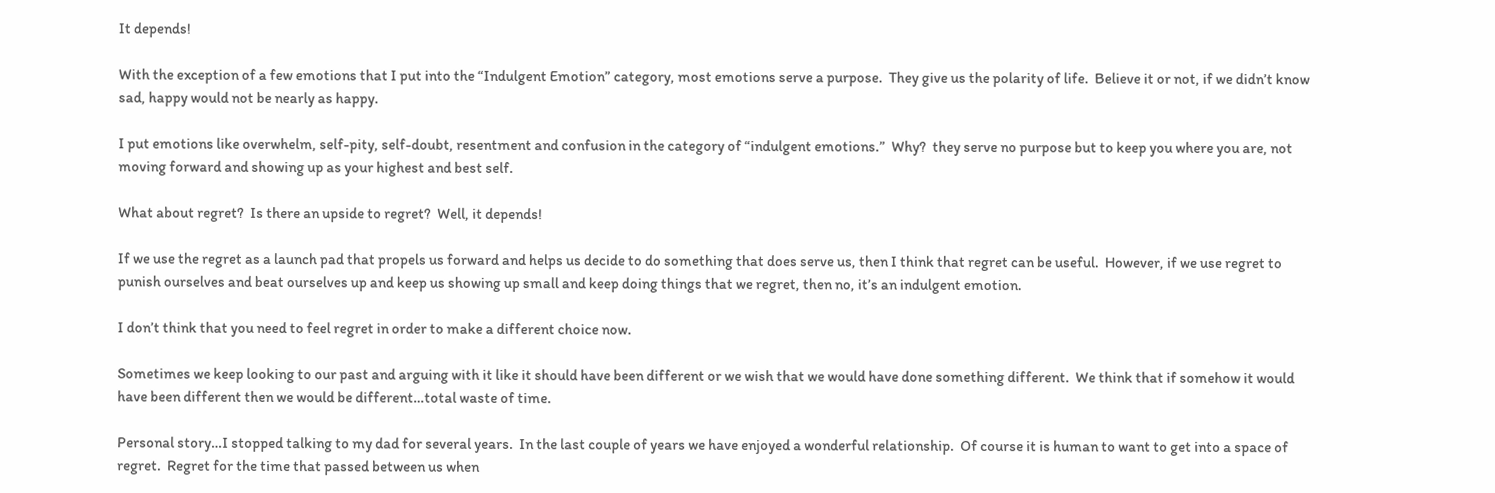It depends!

With the exception of a few emotions that I put into the “Indulgent Emotion” category, most emotions serve a purpose.  They give us the polarity of life.  Believe it or not, if we didn’t know sad, happy would not be nearly as happy.

I put emotions like overwhelm, self-pity, self-doubt, resentment and confusion in the category of “indulgent emotions.”  Why?  they serve no purpose but to keep you where you are, not moving forward and showing up as your highest and best self.

What about regret?  Is there an upside to regret?  Well, it depends!

If we use the regret as a launch pad that propels us forward and helps us decide to do something that does serve us, then I think that regret can be useful.  However, if we use regret to punish ourselves and beat ourselves up and keep us showing up small and keep doing things that we regret, then no, it’s an indulgent emotion.

I don’t think that you need to feel regret in order to make a different choice now.

Sometimes we keep looking to our past and arguing with it like it should have been different or we wish that we would have done something different.  We think that if somehow it would have been different then we would be different…total waste of time.

Personal story…I stopped talking to my dad for several years.  In the last couple of years we have enjoyed a wonderful relationship.  Of course it is human to want to get into a space of regret.  Regret for the time that passed between us when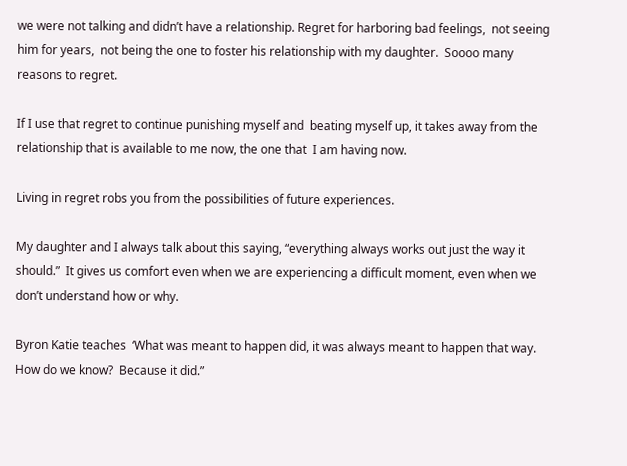we were not talking and didn’t have a relationship. Regret for harboring bad feelings,  not seeing him for years,  not being the one to foster his relationship with my daughter.  Soooo many reasons to regret.

If I use that regret to continue punishing myself and  beating myself up, it takes away from the relationship that is available to me now, the one that  I am having now.

Living in regret robs you from the possibilities of future experiences.

My daughter and I always talk about this saying, “everything always works out just the way it should.”  It gives us comfort even when we are experiencing a difficult moment, even when we don’t understand how or why.

Byron Katie teaches  ‘What was meant to happen did, it was always meant to happen that way.  How do we know?  Because it did.”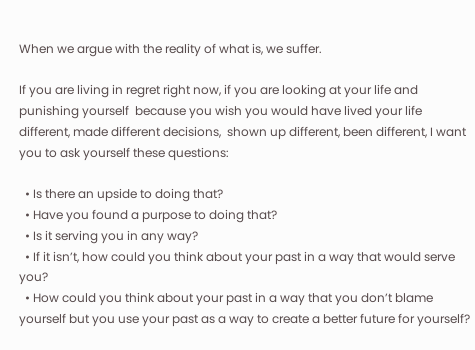When we argue with the reality of what is, we suffer.

If you are living in regret right now, if you are looking at your life and punishing yourself  because you wish you would have lived your life different, made different decisions,  shown up different, been different, I want you to ask yourself these questions:

  • Is there an upside to doing that?
  • Have you found a purpose to doing that?
  • Is it serving you in any way?
  • If it isn’t, how could you think about your past in a way that would serve you?
  • How could you think about your past in a way that you don’t blame yourself but you use your past as a way to create a better future for yourself?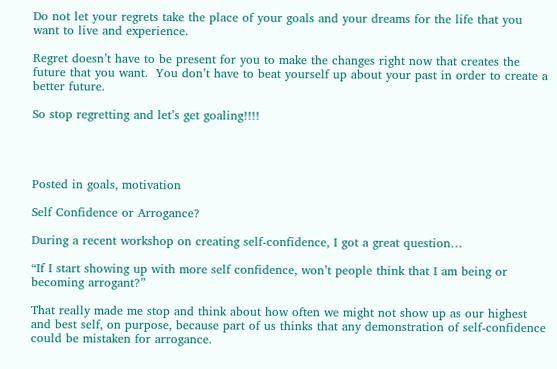Do not let your regrets take the place of your goals and your dreams for the life that you want to live and experience.

Regret doesn’t have to be present for you to make the changes right now that creates the future that you want.  You don’t have to beat yourself up about your past in order to create a better future.

So stop regretting and let’s get goaling!!!!




Posted in goals, motivation

Self Confidence or Arrogance?

During a recent workshop on creating self-confidence, I got a great question…

“If I start showing up with more self confidence, won’t people think that I am being or becoming arrogant?”

That really made me stop and think about how often we might not show up as our highest and best self, on purpose, because part of us thinks that any demonstration of self-confidence could be mistaken for arrogance.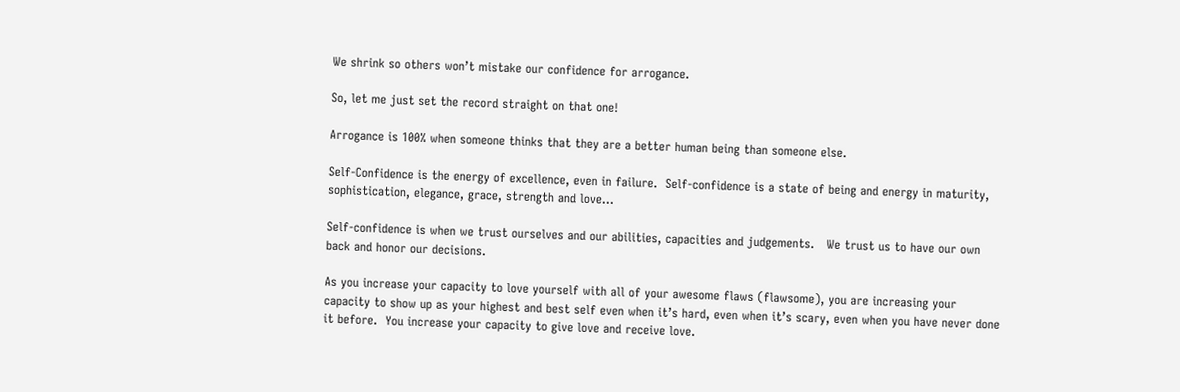We shrink so others won’t mistake our confidence for arrogance.

So, let me just set the record straight on that one!

Arrogance is 100% when someone thinks that they are a better human being than someone else.

Self-Confidence is the energy of excellence, even in failure.  Self-confidence is a state of being and energy in maturity, sophistication, elegance, grace, strength and love…

Self-confidence is when we trust ourselves and our abilities, capacities and judgements.   We trust us to have our own back and honor our decisions.

As you increase your capacity to love yourself with all of your awesome flaws (flawsome), you are increasing your capacity to show up as your highest and best self even when it’s hard, even when it’s scary, even when you have never done it before.  You increase your capacity to give love and receive love.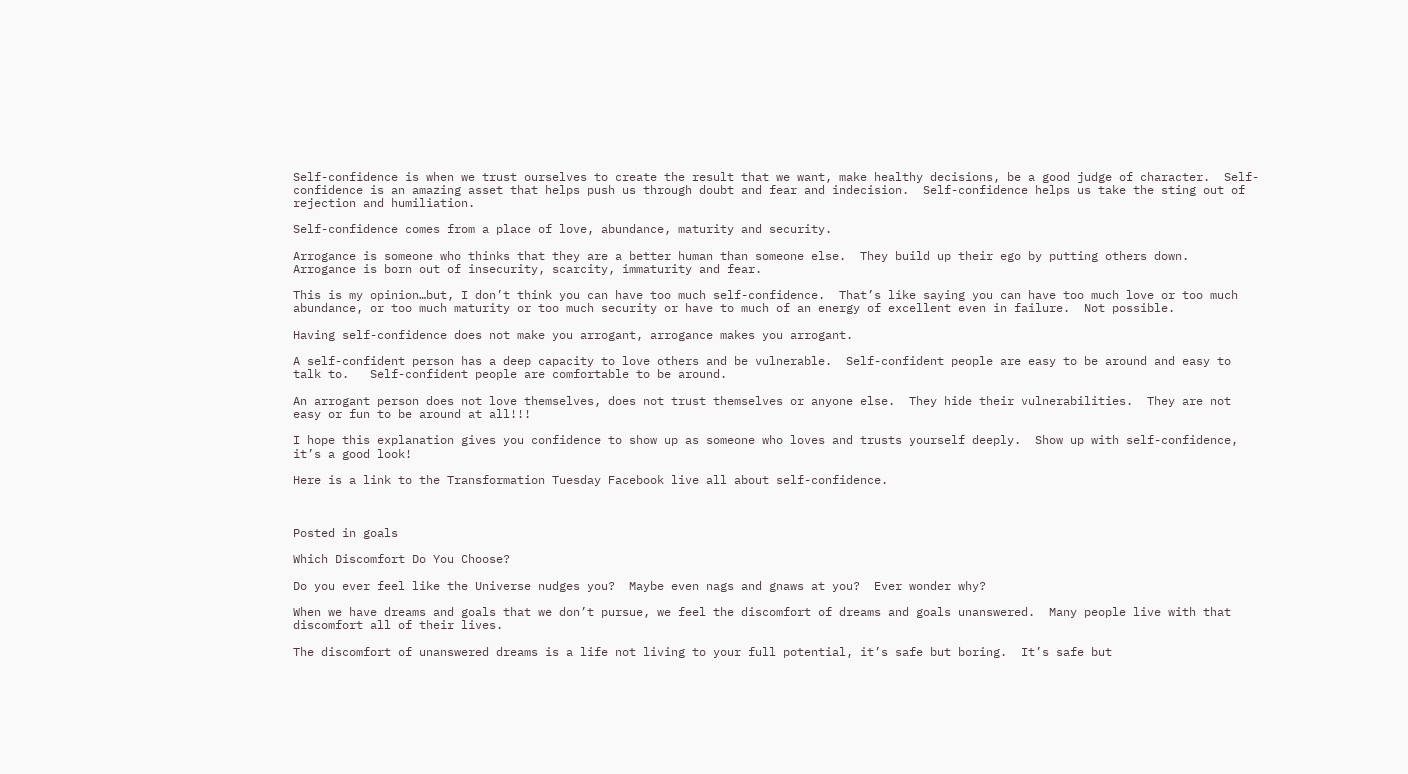Self-confidence is when we trust ourselves to create the result that we want, make healthy decisions, be a good judge of character.  Self-confidence is an amazing asset that helps push us through doubt and fear and indecision.  Self-confidence helps us take the sting out of rejection and humiliation.

Self-confidence comes from a place of love, abundance, maturity and security.

Arrogance is someone who thinks that they are a better human than someone else.  They build up their ego by putting others down.  Arrogance is born out of insecurity, scarcity, immaturity and fear.

This is my opinion…but, I don’t think you can have too much self-confidence.  That’s like saying you can have too much love or too much abundance, or too much maturity or too much security or have to much of an energy of excellent even in failure.  Not possible.

Having self-confidence does not make you arrogant, arrogance makes you arrogant.

A self-confident person has a deep capacity to love others and be vulnerable.  Self-confident people are easy to be around and easy to talk to.   Self-confident people are comfortable to be around.

An arrogant person does not love themselves, does not trust themselves or anyone else.  They hide their vulnerabilities.  They are not easy or fun to be around at all!!!

I hope this explanation gives you confidence to show up as someone who loves and trusts yourself deeply.  Show up with self-confidence, it’s a good look!

Here is a link to the Transformation Tuesday Facebook live all about self-confidence.



Posted in goals

Which Discomfort Do You Choose?

Do you ever feel like the Universe nudges you?  Maybe even nags and gnaws at you?  Ever wonder why?

When we have dreams and goals that we don’t pursue, we feel the discomfort of dreams and goals unanswered.  Many people live with that discomfort all of their lives.

The discomfort of unanswered dreams is a life not living to your full potential, it’s safe but boring.  It’s safe but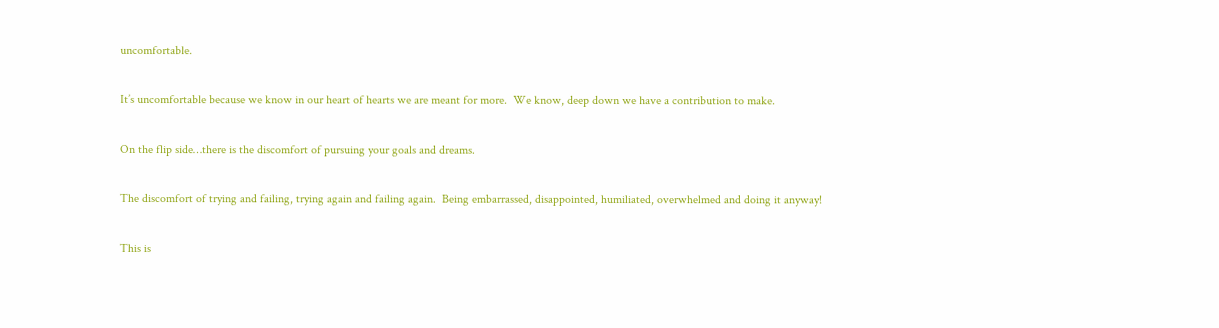uncomfortable.

It’s uncomfortable because we know in our heart of hearts we are meant for more.  We know, deep down we have a contribution to make.

On the flip side…there is the discomfort of pursuing your goals and dreams.

The discomfort of trying and failing, trying again and failing again.  Being embarrassed, disappointed, humiliated, overwhelmed and doing it anyway!

This is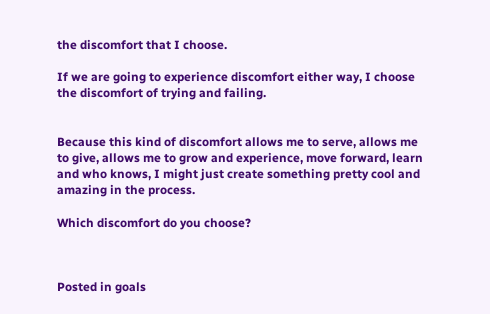the discomfort that I choose.

If we are going to experience discomfort either way, I choose the discomfort of trying and failing.


Because this kind of discomfort allows me to serve, allows me to give, allows me to grow and experience, move forward, learn and who knows, I might just create something pretty cool and amazing in the process.

Which discomfort do you choose?



Posted in goals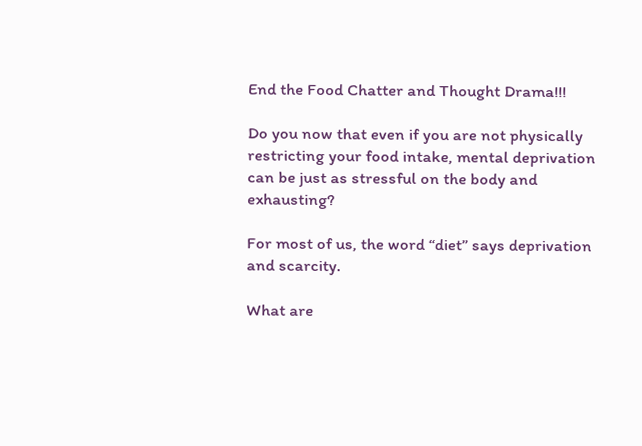End the Food Chatter and Thought Drama!!!

Do you now that even if you are not physically restricting your food intake, mental deprivation can be just as stressful on the body and exhausting?

For most of us, the word “diet” says deprivation and scarcity.

What are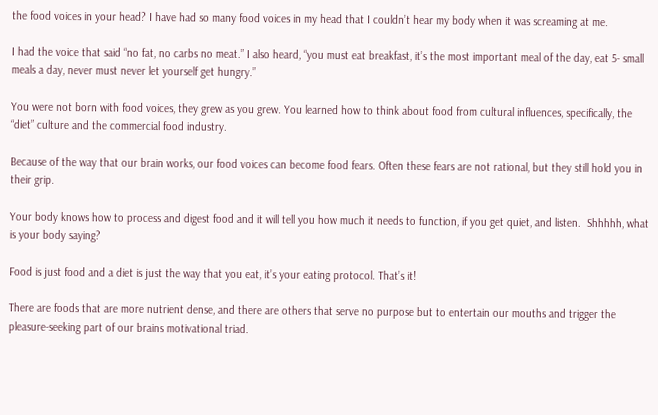the food voices in your head? I have had so many food voices in my head that I couldn’t hear my body when it was screaming at me.

I had the voice that said “no fat, no carbs no meat.” I also heard, “you must eat breakfast, it’s the most important meal of the day, eat 5- small meals a day, never must never let yourself get hungry.”

You were not born with food voices, they grew as you grew. You learned how to think about food from cultural influences, specifically, the “diet” culture and the commercial food industry.

Because of the way that our brain works, our food voices can become food fears. Often these fears are not rational, but they still hold you in their grip.

Your body knows how to process and digest food and it will tell you how much it needs to function, if you get quiet, and listen.  Shhhhh, what is your body saying?

Food is just food and a diet is just the way that you eat, it’s your eating protocol. That’s it!

There are foods that are more nutrient dense, and there are others that serve no purpose but to entertain our mouths and trigger the pleasure-seeking part of our brains motivational triad.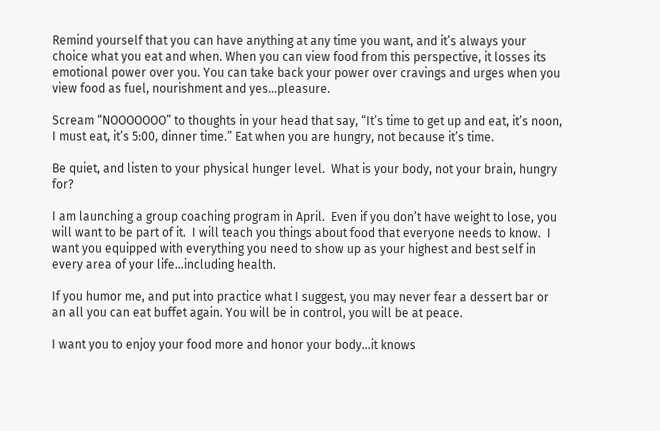Remind yourself that you can have anything at any time you want, and it’s always your choice what you eat and when. When you can view food from this perspective, it losses its emotional power over you. You can take back your power over cravings and urges when you view food as fuel, nourishment and yes…pleasure.

Scream “NOOOOOOO” to thoughts in your head that say, “It’s time to get up and eat, it’s noon, I must eat, it’s 5:00, dinner time.” Eat when you are hungry, not because it’s time.

Be quiet, and listen to your physical hunger level.  What is your body, not your brain, hungry for?

I am launching a group coaching program in April.  Even if you don’t have weight to lose, you will want to be part of it.  I will teach you things about food that everyone needs to know.  I want you equipped with everything you need to show up as your highest and best self in every area of your life…including health.

If you humor me, and put into practice what I suggest, you may never fear a dessert bar or an all you can eat buffet again. You will be in control, you will be at peace.

I want you to enjoy your food more and honor your body…it knows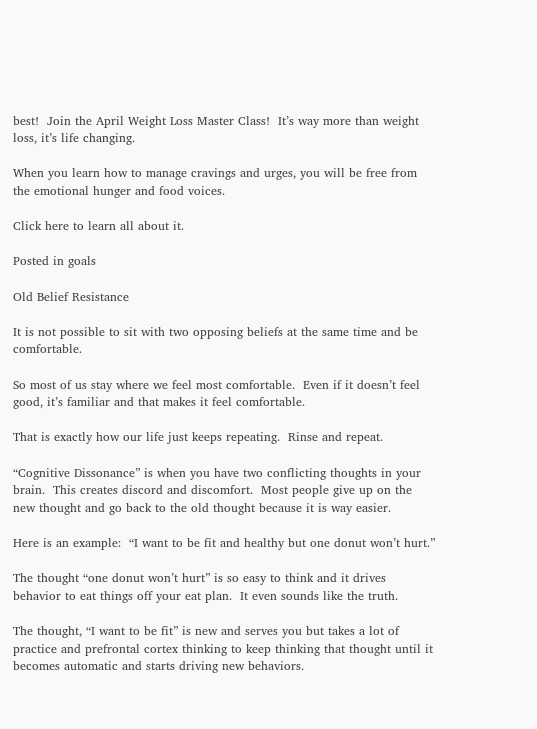best!  Join the April Weight Loss Master Class!  It’s way more than weight loss, it’s life changing.

When you learn how to manage cravings and urges, you will be free from the emotional hunger and food voices.

Click here to learn all about it.

Posted in goals

Old Belief Resistance

It is not possible to sit with two opposing beliefs at the same time and be comfortable.

So most of us stay where we feel most comfortable.  Even if it doesn’t feel good, it’s familiar and that makes it feel comfortable.

That is exactly how our life just keeps repeating.  Rinse and repeat.

“Cognitive Dissonance” is when you have two conflicting thoughts in your brain.  This creates discord and discomfort.  Most people give up on the new thought and go back to the old thought because it is way easier.

Here is an example:  “I want to be fit and healthy but one donut won’t hurt.”

The thought “one donut won’t hurt” is so easy to think and it drives behavior to eat things off your eat plan.  It even sounds like the truth.

The thought, “I want to be fit” is new and serves you but takes a lot of practice and prefrontal cortex thinking to keep thinking that thought until it becomes automatic and starts driving new behaviors.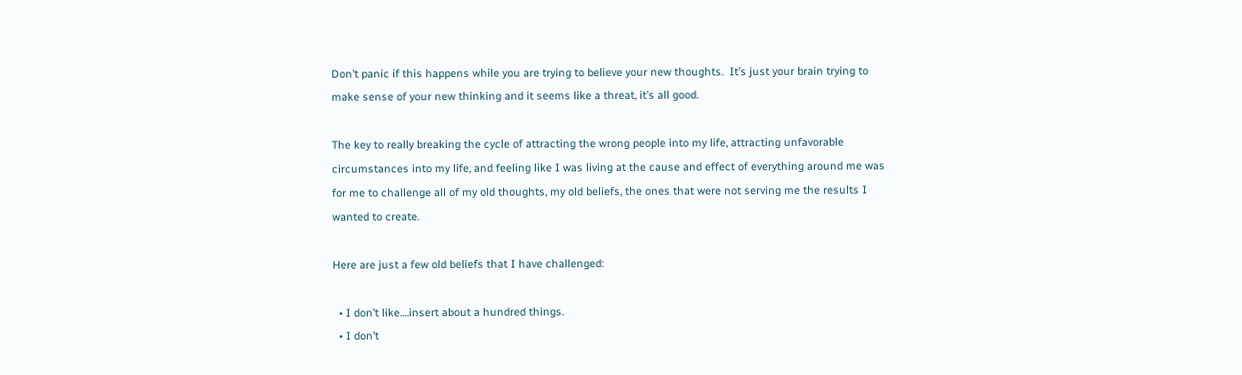Don’t panic if this happens while you are trying to believe your new thoughts.  It’s just your brain trying to make sense of your new thinking and it seems like a threat, it’s all good.

The key to really breaking the cycle of attracting the wrong people into my life, attracting unfavorable circumstances into my life, and feeling like I was living at the cause and effect of everything around me was for me to challenge all of my old thoughts, my old beliefs, the ones that were not serving me the results I wanted to create.

Here are just a few old beliefs that I have challenged:

  • I don’t like….insert about a hundred things.
  • I don’t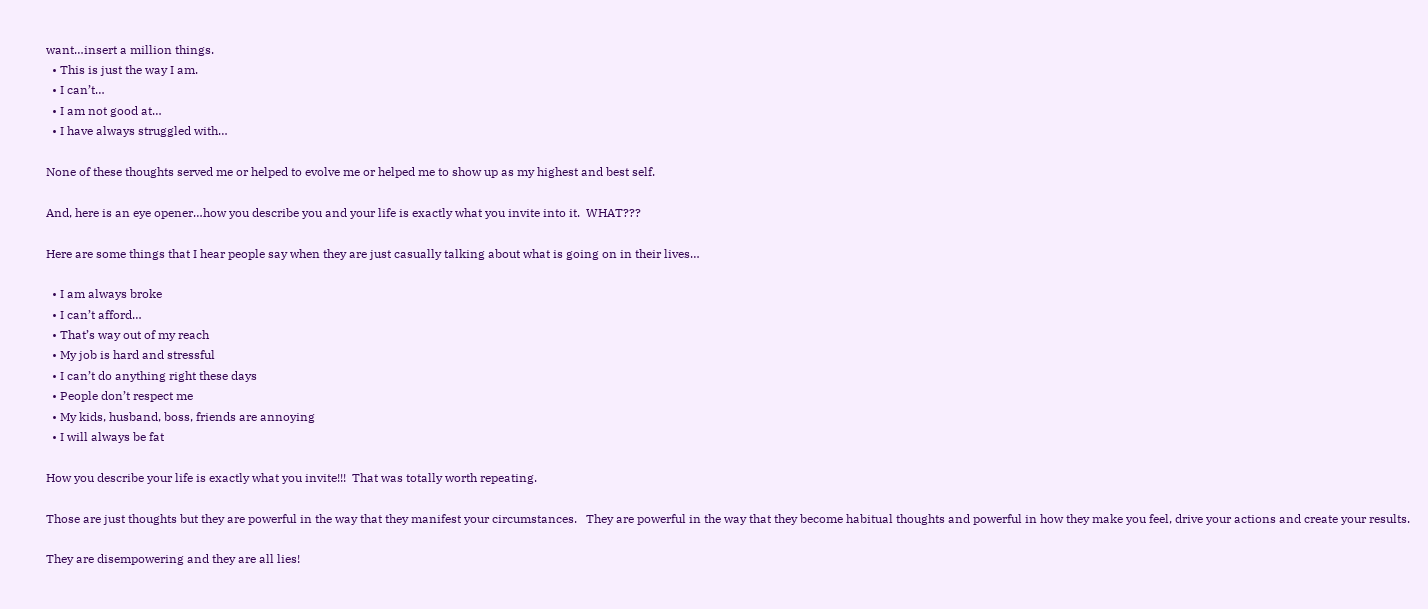want…insert a million things.
  • This is just the way I am.
  • I can’t…
  • I am not good at…
  • I have always struggled with…

None of these thoughts served me or helped to evolve me or helped me to show up as my highest and best self.

And, here is an eye opener…how you describe you and your life is exactly what you invite into it.  WHAT???

Here are some things that I hear people say when they are just casually talking about what is going on in their lives…

  • I am always broke
  • I can’t afford…
  • That’s way out of my reach
  • My job is hard and stressful
  • I can’t do anything right these days
  • People don’t respect me
  • My kids, husband, boss, friends are annoying
  • I will always be fat

How you describe your life is exactly what you invite!!!  That was totally worth repeating.

Those are just thoughts but they are powerful in the way that they manifest your circumstances.   They are powerful in the way that they become habitual thoughts and powerful in how they make you feel, drive your actions and create your results.

They are disempowering and they are all lies!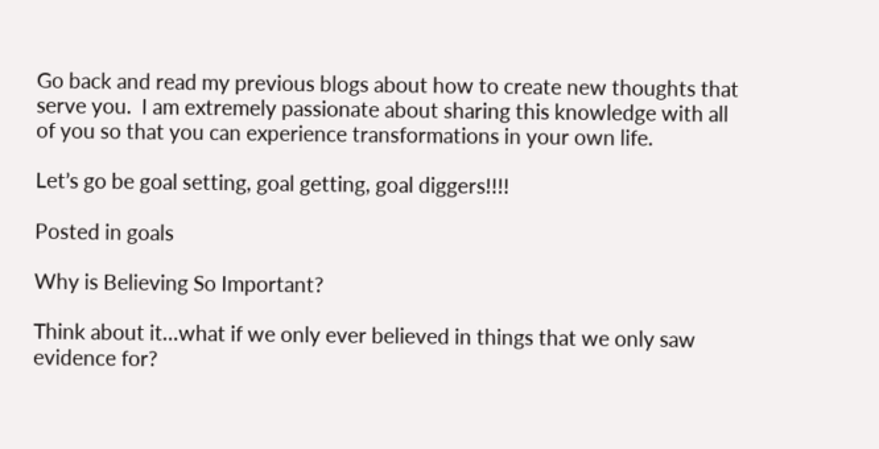Go back and read my previous blogs about how to create new thoughts that serve you.  I am extremely passionate about sharing this knowledge with all of you so that you can experience transformations in your own life.

Let’s go be goal setting, goal getting, goal diggers!!!!

Posted in goals

Why is Believing So Important?

Think about it…what if we only ever believed in things that we only saw evidence for?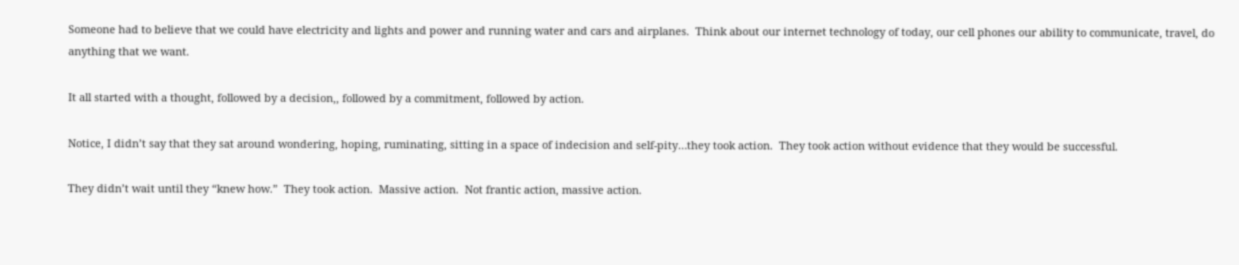Someone had to believe that we could have electricity and lights and power and running water and cars and airplanes.  Think about our internet technology of today, our cell phones our ability to communicate, travel, do anything that we want.

It all started with a thought, followed by a decision,, followed by a commitment, followed by action.

Notice, I didn’t say that they sat around wondering, hoping, ruminating, sitting in a space of indecision and self-pity…they took action.  They took action without evidence that they would be successful.

They didn’t wait until they “knew how.”  They took action.  Massive action.  Not frantic action, massive action.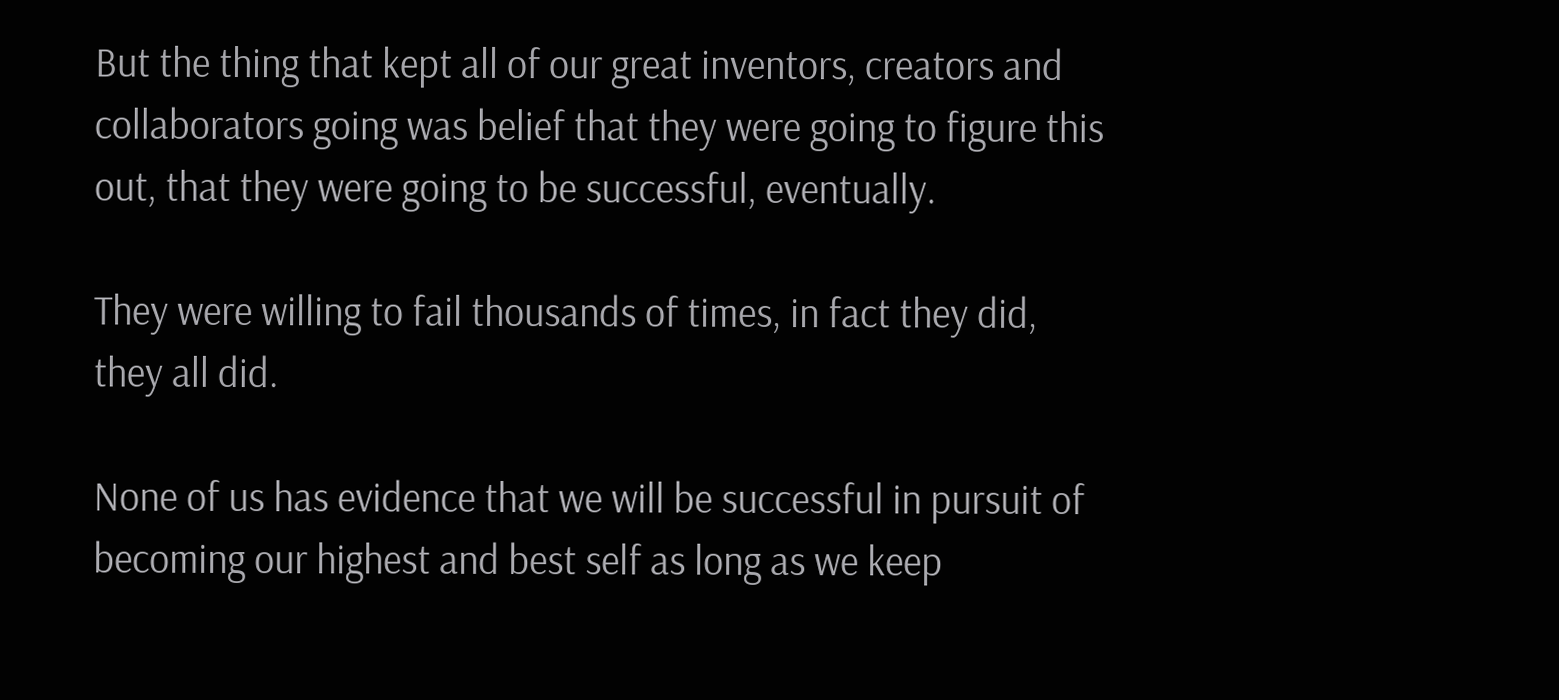But the thing that kept all of our great inventors, creators and collaborators going was belief that they were going to figure this out, that they were going to be successful, eventually.

They were willing to fail thousands of times, in fact they did, they all did.

None of us has evidence that we will be successful in pursuit of becoming our highest and best self as long as we keep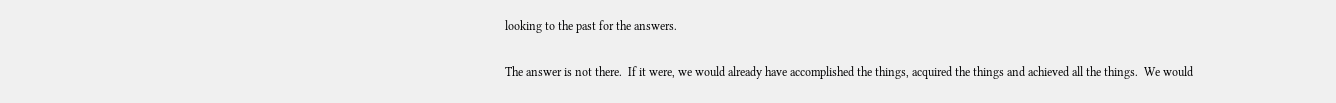looking to the past for the answers.

The answer is not there.  If it were, we would already have accomplished the things, acquired the things and achieved all the things.  We would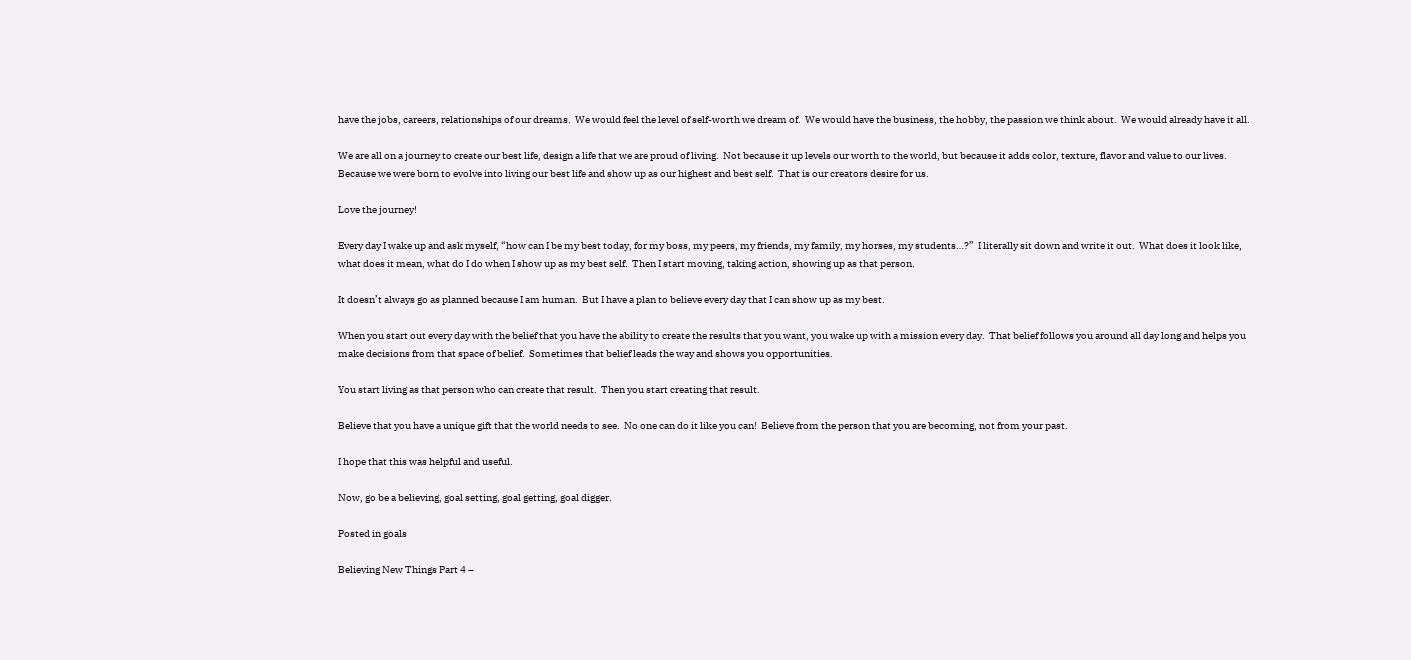have the jobs, careers, relationships of our dreams.  We would feel the level of self-worth we dream of.  We would have the business, the hobby, the passion we think about.  We would already have it all.

We are all on a journey to create our best life, design a life that we are proud of living.  Not because it up levels our worth to the world, but because it adds color, texture, flavor and value to our lives.  Because we were born to evolve into living our best life and show up as our highest and best self.  That is our creators desire for us.

Love the journey!

Every day I wake up and ask myself, “how can I be my best today, for my boss, my peers, my friends, my family, my horses, my students…?”  I literally sit down and write it out.  What does it look like, what does it mean, what do I do when I show up as my best self.  Then I start moving, taking action, showing up as that person.

It doesn’t always go as planned because I am human.  But I have a plan to believe every day that I can show up as my best.

When you start out every day with the belief that you have the ability to create the results that you want, you wake up with a mission every day.  That belief follows you around all day long and helps you make decisions from that space of belief.  Sometimes that belief leads the way and shows you opportunities.

You start living as that person who can create that result.  Then you start creating that result.

Believe that you have a unique gift that the world needs to see.  No one can do it like you can!  Believe from the person that you are becoming, not from your past.

I hope that this was helpful and useful.

Now, go be a believing, goal setting, goal getting, goal digger.

Posted in goals

Believing New Things Part 4 –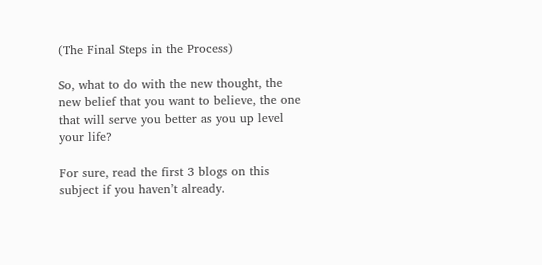(The Final Steps in the Process)

So, what to do with the new thought, the new belief that you want to believe, the one that will serve you better as you up level your life?

For sure, read the first 3 blogs on this subject if you haven’t already.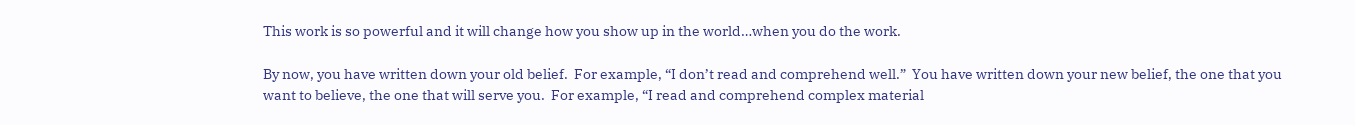This work is so powerful and it will change how you show up in the world…when you do the work.

By now, you have written down your old belief.  For example, “I don’t read and comprehend well.”  You have written down your new belief, the one that you want to believe, the one that will serve you.  For example, “I read and comprehend complex material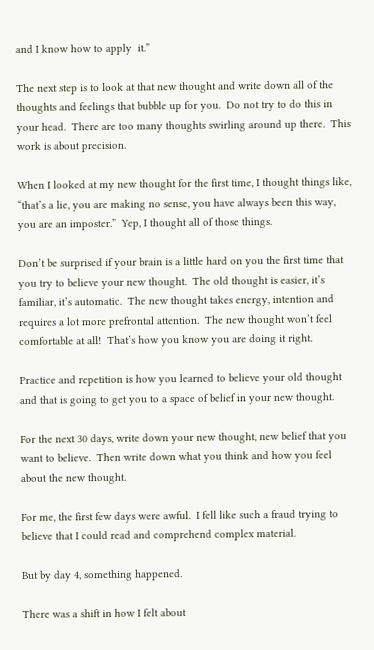and I know how to apply  it.”

The next step is to look at that new thought and write down all of the thoughts and feelings that bubble up for you.  Do not try to do this in your head.  There are too many thoughts swirling around up there.  This work is about precision.

When I looked at my new thought for the first time, I thought things like, “that’s a lie, you are making no sense, you have always been this way, you are an imposter.”  Yep, I thought all of those things.

Don’t be surprised if your brain is a little hard on you the first time that you try to believe your new thought.  The old thought is easier, it’s familiar, it’s automatic.  The new thought takes energy, intention and requires a lot more prefrontal attention.  The new thought won’t feel comfortable at all!  That’s how you know you are doing it right.

Practice and repetition is how you learned to believe your old thought and that is going to get you to a space of belief in your new thought.

For the next 30 days, write down your new thought, new belief that you want to believe.  Then write down what you think and how you feel about the new thought.

For me, the first few days were awful.  I fell like such a fraud trying to believe that I could read and comprehend complex material.

But by day 4, something happened.

There was a shift in how I felt about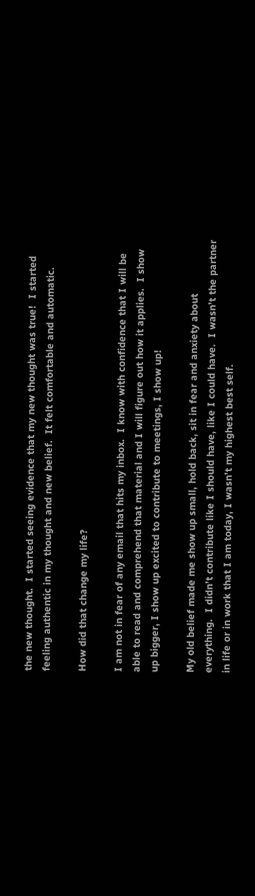the new thought.  I started seeing evidence that my new thought was true!  I started feeling authentic in my thought and new belief.  It felt comfortable and automatic.

How did that change my life?

I am not in fear of any email that hits my inbox.  I know with confidence that I will be able to read and comprehend that material and I will figure out how it applies.  I show up bigger, I show up excited to contribute to meetings, I show up!

My old belief made me show up small, hold back, sit in fear and anxiety about everything.  I didn’t contribute like I should have, like I could have.  I wasn’t the partner in life or in work that I am today, I wasn’t my highest best self.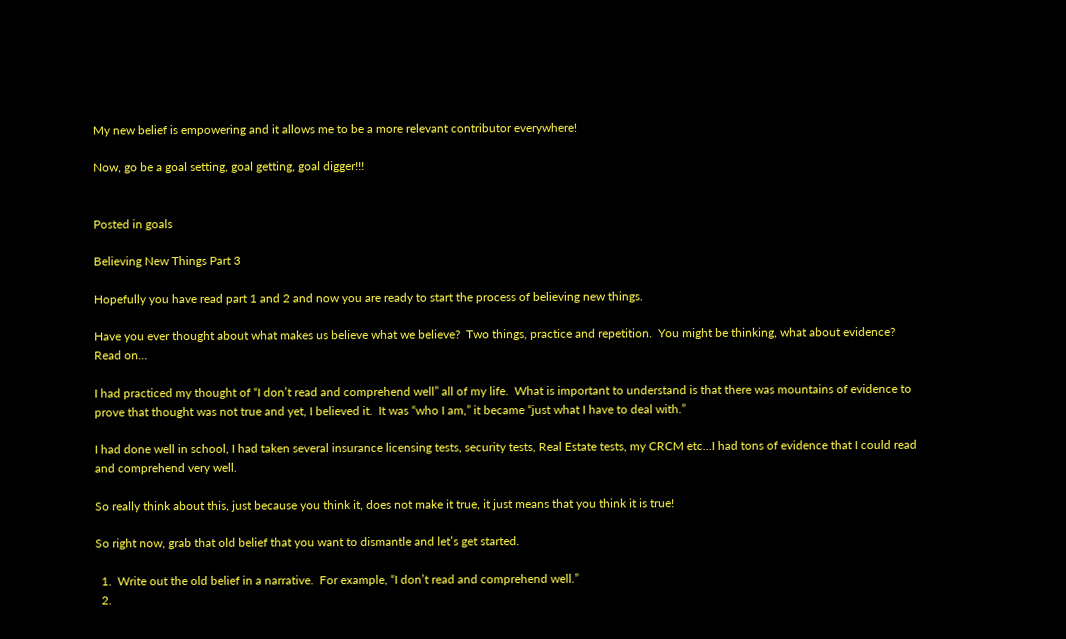My new belief is empowering and it allows me to be a more relevant contributor everywhere!

Now, go be a goal setting, goal getting, goal digger!!!


Posted in goals

Believing New Things Part 3

Hopefully you have read part 1 and 2 and now you are ready to start the process of believing new things.

Have you ever thought about what makes us believe what we believe?  Two things, practice and repetition.  You might be thinking, what about evidence?  Read on…

I had practiced my thought of “I don’t read and comprehend well” all of my life.  What is important to understand is that there was mountains of evidence to prove that thought was not true and yet, I believed it.  It was “who I am,” it became “just what I have to deal with.”

I had done well in school, I had taken several insurance licensing tests, security tests, Real Estate tests, my CRCM etc…I had tons of evidence that I could read and comprehend very well.

So really think about this, just because you think it, does not make it true, it just means that you think it is true!

So right now, grab that old belief that you want to dismantle and let’s get started.

  1.  Write out the old belief in a narrative.  For example, “I don’t read and comprehend well.”
  2.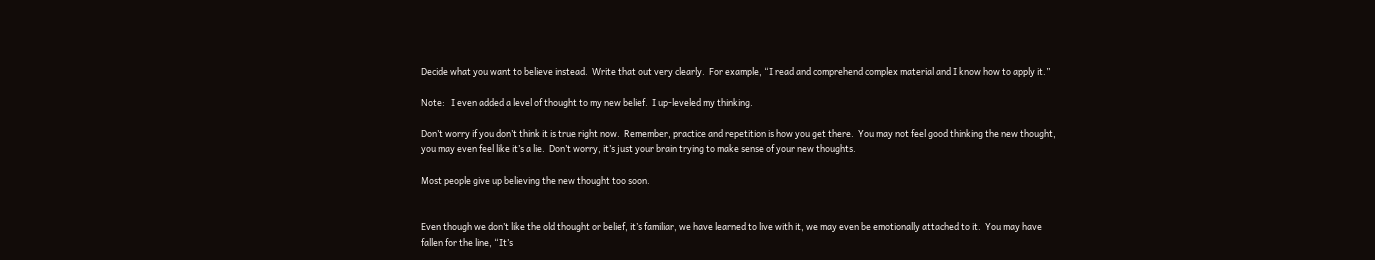Decide what you want to believe instead.  Write that out very clearly.  For example, “I read and comprehend complex material and I know how to apply it.”

Note:   I even added a level of thought to my new belief.  I up-leveled my thinking.

Don’t worry if you don’t think it is true right now.  Remember, practice and repetition is how you get there.  You may not feel good thinking the new thought, you may even feel like it’s a lie.  Don’t worry, it’s just your brain trying to make sense of your new thoughts.

Most people give up believing the new thought too soon.


Even though we don’t like the old thought or belief, it’s familiar, we have learned to live with it, we may even be emotionally attached to it.  You may have fallen for the line, “It’s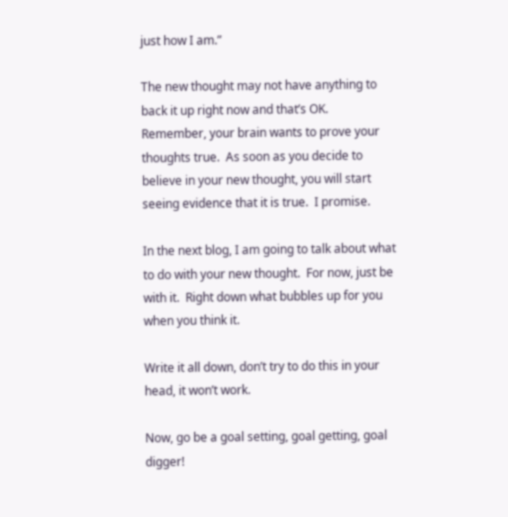just how I am.”

The new thought may not have anything to back it up right now and that’s OK.  Remember, your brain wants to prove your thoughts true.  As soon as you decide to believe in your new thought, you will start seeing evidence that it is true.  I promise.

In the next blog, I am going to talk about what to do with your new thought.  For now, just be with it.  Right down what bubbles up for you when you think it.

Write it all down, don’t try to do this in your head, it won’t work.

Now, go be a goal setting, goal getting, goal digger!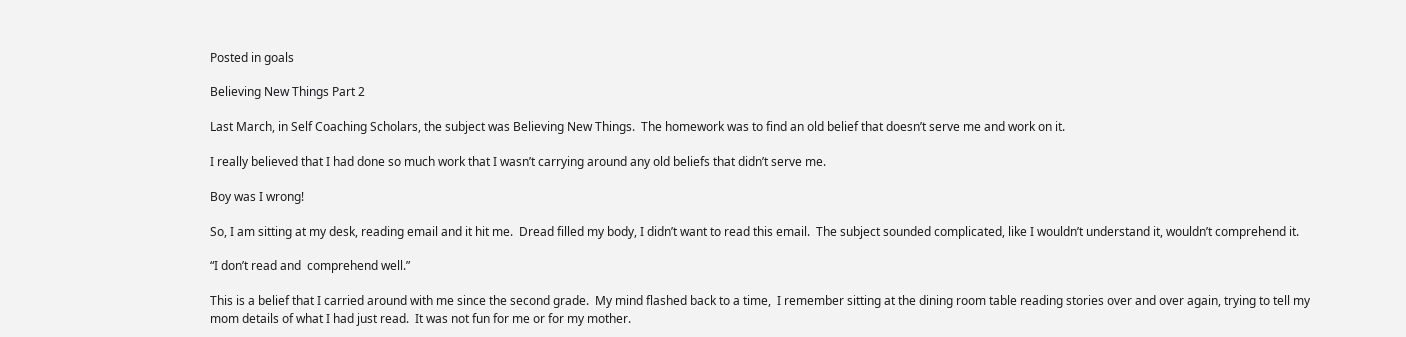Posted in goals

Believing New Things Part 2

Last March, in Self Coaching Scholars, the subject was Believing New Things.  The homework was to find an old belief that doesn’t serve me and work on it.

I really believed that I had done so much work that I wasn’t carrying around any old beliefs that didn’t serve me.

Boy was I wrong!

So, I am sitting at my desk, reading email and it hit me.  Dread filled my body, I didn’t want to read this email.  The subject sounded complicated, like I wouldn’t understand it, wouldn’t comprehend it.

“I don’t read and  comprehend well.”

This is a belief that I carried around with me since the second grade.  My mind flashed back to a time,  I remember sitting at the dining room table reading stories over and over again, trying to tell my mom details of what I had just read.  It was not fun for me or for my mother.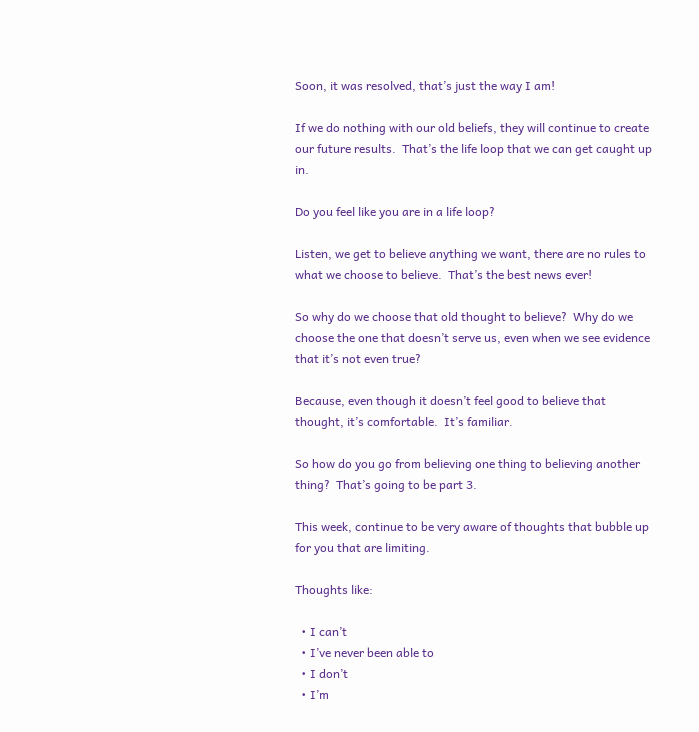Soon, it was resolved, that’s just the way I am!

If we do nothing with our old beliefs, they will continue to create our future results.  That’s the life loop that we can get caught up in.

Do you feel like you are in a life loop?

Listen, we get to believe anything we want, there are no rules to what we choose to believe.  That’s the best news ever!

So why do we choose that old thought to believe?  Why do we choose the one that doesn’t serve us, even when we see evidence that it’s not even true?

Because, even though it doesn’t feel good to believe that thought, it’s comfortable.  It’s familiar.

So how do you go from believing one thing to believing another thing?  That’s going to be part 3.

This week, continue to be very aware of thoughts that bubble up for you that are limiting.

Thoughts like:

  • I can’t
  • I’ve never been able to
  • I don’t
  • I’m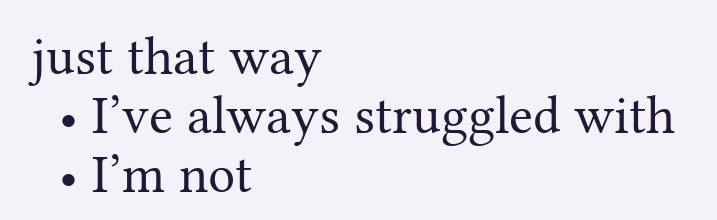just that way
  • I’ve always struggled with
  • I’m not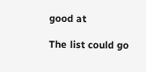good at

The list could go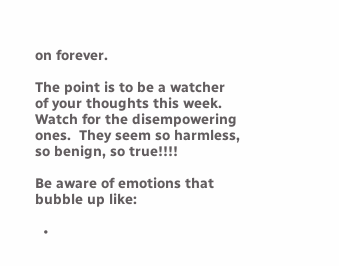on forever.

The point is to be a watcher of your thoughts this week.  Watch for the disempowering ones.  They seem so harmless, so benign, so true!!!!

Be aware of emotions that bubble up like:

  •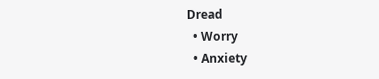Dread
  • Worry
  • Anxiety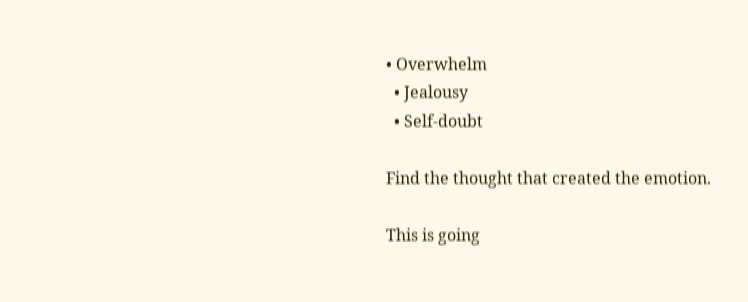• Overwhelm
  • Jealousy
  • Self-doubt

Find the thought that created the emotion.

This is going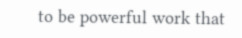to be powerful work that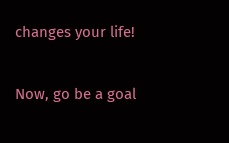changes your life!

Now, go be a goal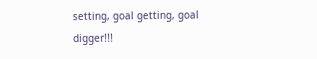setting, goal getting, goal digger!!!